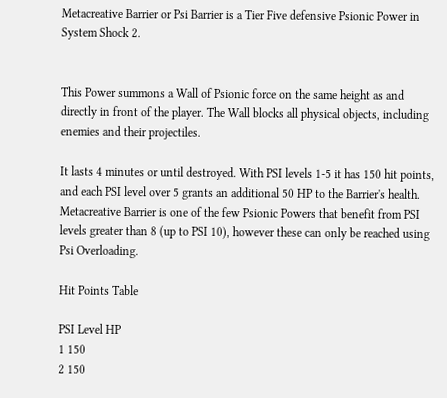Metacreative Barrier or Psi Barrier is a Tier Five defensive Psionic Power in System Shock 2.


This Power summons a Wall of Psionic force on the same height as and directly in front of the player. The Wall blocks all physical objects, including enemies and their projectiles.

It lasts 4 minutes or until destroyed. With PSI levels 1-5 it has 150 hit points, and each PSI level over 5 grants an additional 50 HP to the Barrier's health. Metacreative Barrier is one of the few Psionic Powers that benefit from PSI levels greater than 8 (up to PSI 10), however these can only be reached using Psi Overloading.

Hit Points Table

PSI Level HP
1 150
2 150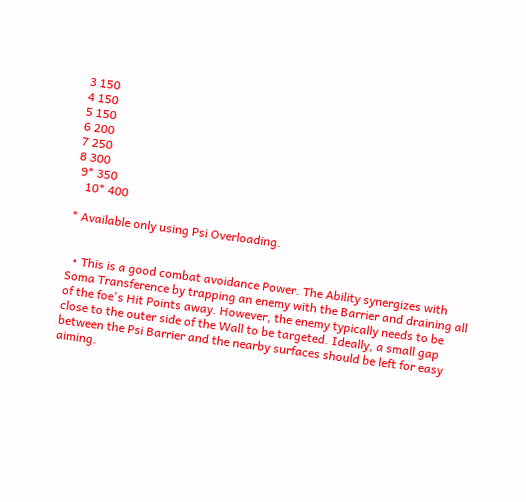3 150
4 150
5 150
6 200
7 250
8 300
 9* 350
   10* 400

* Available only using Psi Overloading.


  • This is a good combat avoidance Power. The Ability synergizes with Soma Transference by trapping an enemy with the Barrier and draining all of the foe's Hit Points away. However, the enemy typically needs to be close to the outer side of the Wall to be targeted. Ideally, a small gap between the Psi Barrier and the nearby surfaces should be left for easy aiming.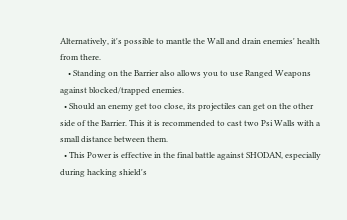Alternatively, it's possible to mantle the Wall and drain enemies' health from there.
    • Standing on the Barrier also allows you to use Ranged Weapons against blocked/trapped enemies.
  • Should an enemy get too close, its projectiles can get on the other side of the Barrier. This it is recommended to cast two Psi Walls with a small distance between them.
  • This Power is effective in the final battle against SHODAN, especially during hacking shield's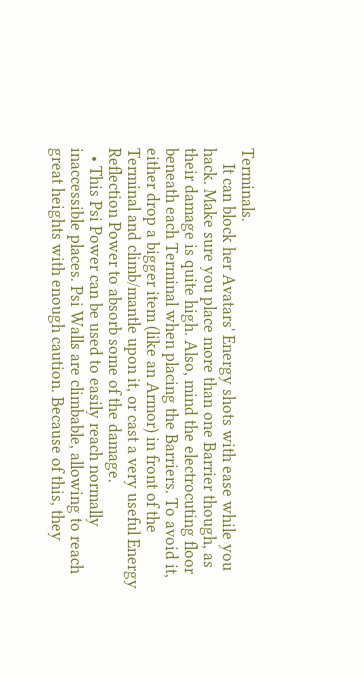Terminals.
    It can block her Avatars' Energy shots with ease while you hack. Make sure you place more than one Barrier though, as their damage is quite high. Also, mind the electrocuting floor beneath each Terminal when placing the Barriers. To avoid it, either drop a bigger item (like an Armor) in front of the Terminal and climb/mantle upon it, or cast a very useful Energy Reflection Power to absorb some of the damage.
  • This Psi Power can be used to easily reach normally inaccessible places. Psi Walls are climbable, allowing to reach great heights with enough caution. Because of this, they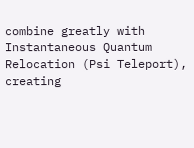combine greatly with Instantaneous Quantum Relocation (Psi Teleport), creating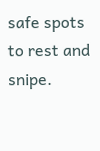safe spots to rest and snipe.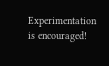Experimentation is encouraged!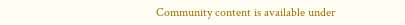Community content is available under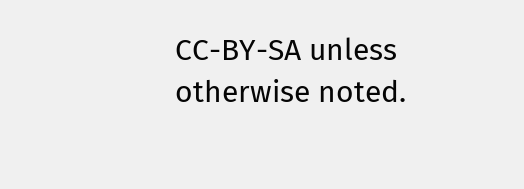CC-BY-SA unless otherwise noted.